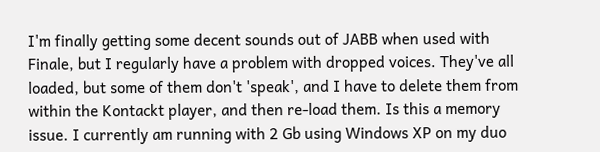I'm finally getting some decent sounds out of JABB when used with Finale, but I regularly have a problem with dropped voices. They've all loaded, but some of them don't 'speak', and I have to delete them from within the Kontackt player, and then re-load them. Is this a memory issue. I currently am running with 2 Gb using Windows XP on my duo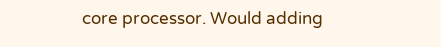core processor. Would adding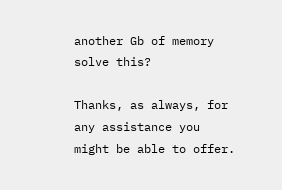another Gb of memory solve this?

Thanks, as always, for any assistance you might be able to offer.